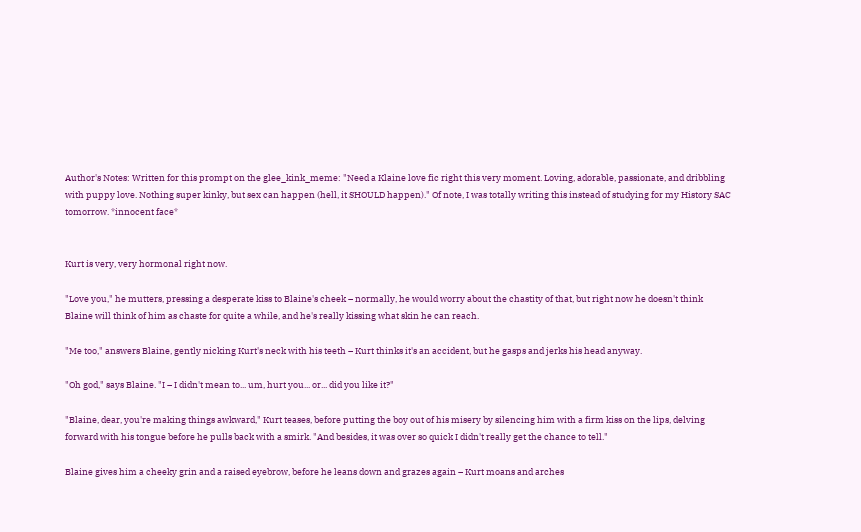Author's Notes: Written for this prompt on the glee_kink_meme: "Need a Klaine love fic right this very moment. Loving, adorable, passionate, and dribbling with puppy love. Nothing super kinky, but sex can happen (hell, it SHOULD happen)." Of note, I was totally writing this instead of studying for my History SAC tomorrow. *innocent face*


Kurt is very, very hormonal right now.

"Love you," he mutters, pressing a desperate kiss to Blaine's cheek – normally, he would worry about the chastity of that, but right now he doesn't think Blaine will think of him as chaste for quite a while, and he's really kissing what skin he can reach.

"Me too," answers Blaine, gently nicking Kurt's neck with his teeth – Kurt thinks it's an accident, but he gasps and jerks his head anyway.

"Oh god," says Blaine. "I – I didn't mean to... um, hurt you... or... did you like it?"

"Blaine, dear, you're making things awkward," Kurt teases, before putting the boy out of his misery by silencing him with a firm kiss on the lips, delving forward with his tongue before he pulls back with a smirk. "And besides, it was over so quick I didn't really get the chance to tell."

Blaine gives him a cheeky grin and a raised eyebrow, before he leans down and grazes again – Kurt moans and arches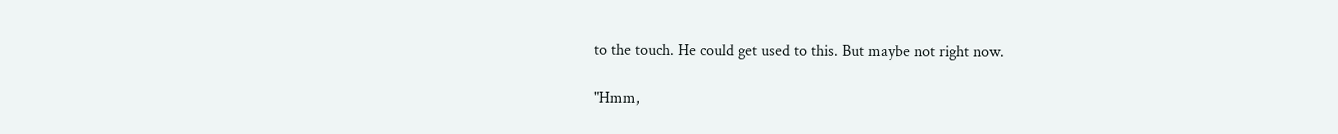to the touch. He could get used to this. But maybe not right now.

"Hmm,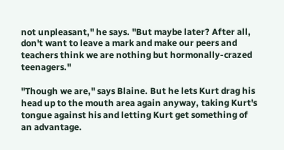not unpleasant," he says. "But maybe later? After all, don't want to leave a mark and make our peers and teachers think we are nothing but hormonally-crazed teenagers."

"Though we are," says Blaine. But he lets Kurt drag his head up to the mouth area again anyway, taking Kurt's tongue against his and letting Kurt get something of an advantage.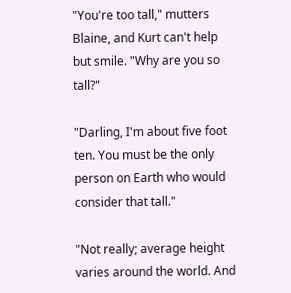"You're too tall," mutters Blaine, and Kurt can't help but smile. "Why are you so tall?"

"Darling, I'm about five foot ten. You must be the only person on Earth who would consider that tall."

"Not really; average height varies around the world. And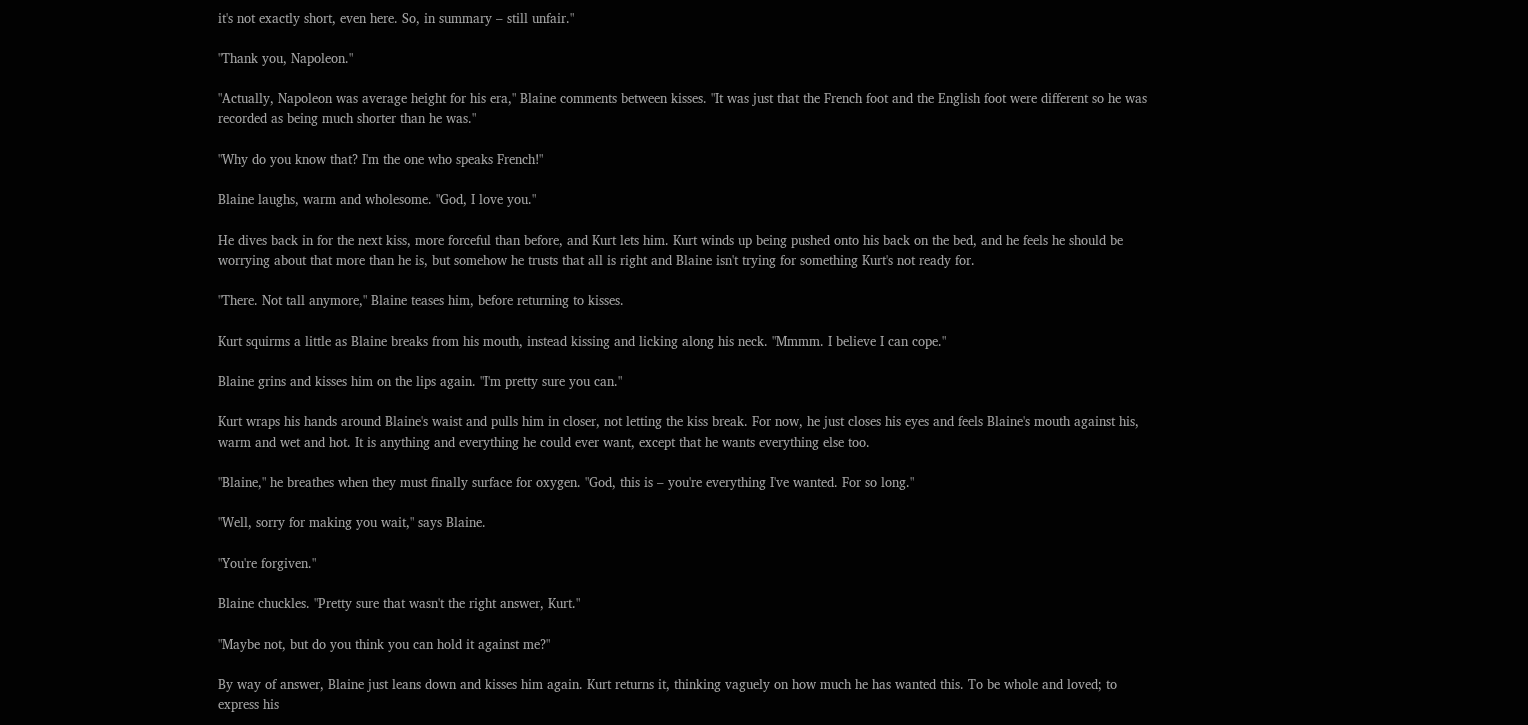it's not exactly short, even here. So, in summary – still unfair."

"Thank you, Napoleon."

"Actually, Napoleon was average height for his era," Blaine comments between kisses. "It was just that the French foot and the English foot were different so he was recorded as being much shorter than he was."

"Why do you know that? I'm the one who speaks French!"

Blaine laughs, warm and wholesome. "God, I love you."

He dives back in for the next kiss, more forceful than before, and Kurt lets him. Kurt winds up being pushed onto his back on the bed, and he feels he should be worrying about that more than he is, but somehow he trusts that all is right and Blaine isn't trying for something Kurt's not ready for.

"There. Not tall anymore," Blaine teases him, before returning to kisses.

Kurt squirms a little as Blaine breaks from his mouth, instead kissing and licking along his neck. "Mmmm. I believe I can cope."

Blaine grins and kisses him on the lips again. "I'm pretty sure you can."

Kurt wraps his hands around Blaine's waist and pulls him in closer, not letting the kiss break. For now, he just closes his eyes and feels Blaine's mouth against his, warm and wet and hot. It is anything and everything he could ever want, except that he wants everything else too.

"Blaine," he breathes when they must finally surface for oxygen. "God, this is – you're everything I've wanted. For so long."

"Well, sorry for making you wait," says Blaine.

"You're forgiven."

Blaine chuckles. "Pretty sure that wasn't the right answer, Kurt."

"Maybe not, but do you think you can hold it against me?"

By way of answer, Blaine just leans down and kisses him again. Kurt returns it, thinking vaguely on how much he has wanted this. To be whole and loved; to express his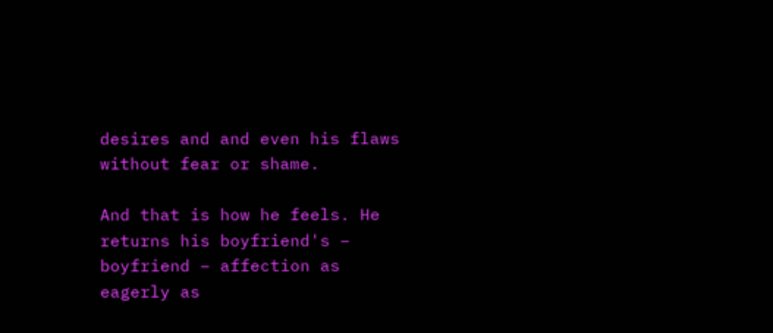desires and and even his flaws without fear or shame.

And that is how he feels. He returns his boyfriend's – boyfriend – affection as eagerly as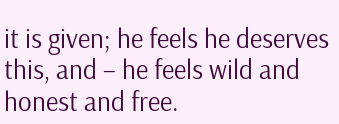it is given; he feels he deserves this, and – he feels wild and honest and free.